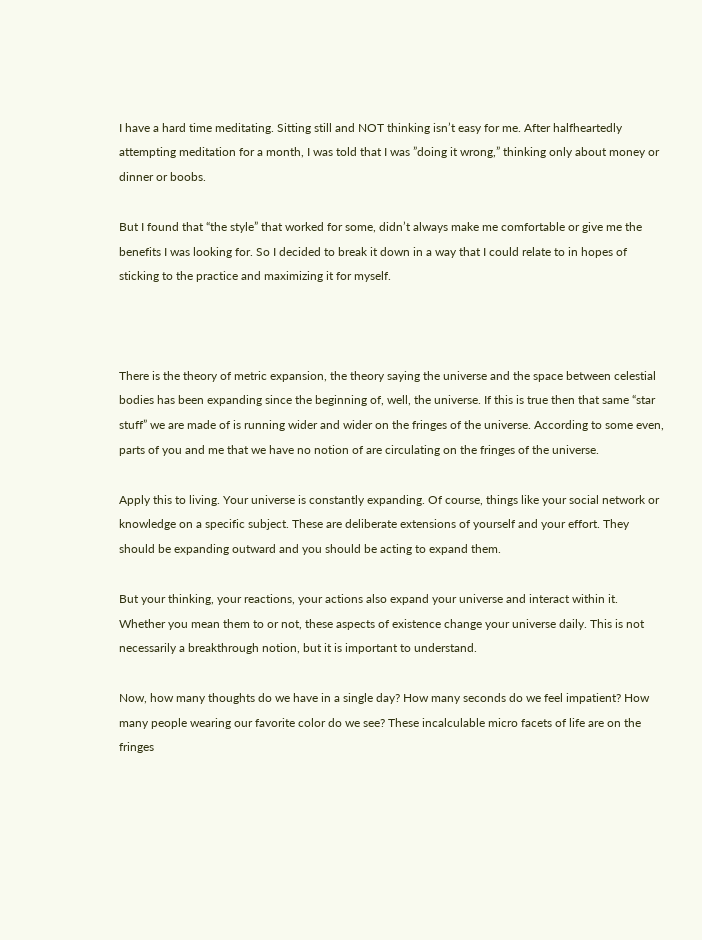I have a hard time meditating. Sitting still and NOT thinking isn’t easy for me. After halfheartedly attempting meditation for a month, I was told that I was ”doing it wrong,” thinking only about money or dinner or boobs.

But I found that “the style” that worked for some, didn’t always make me comfortable or give me the benefits I was looking for. So I decided to break it down in a way that I could relate to in hopes of sticking to the practice and maximizing it for myself.



There is the theory of metric expansion, the theory saying the universe and the space between celestial bodies has been expanding since the beginning of, well, the universe. If this is true then that same “star stuff” we are made of is running wider and wider on the fringes of the universe. According to some even, parts of you and me that we have no notion of are circulating on the fringes of the universe.

Apply this to living. Your universe is constantly expanding. Of course, things like your social network or knowledge on a specific subject. These are deliberate extensions of yourself and your effort. They should be expanding outward and you should be acting to expand them.

But your thinking, your reactions, your actions also expand your universe and interact within it. Whether you mean them to or not, these aspects of existence change your universe daily. This is not necessarily a breakthrough notion, but it is important to understand.

Now, how many thoughts do we have in a single day? How many seconds do we feel impatient? How many people wearing our favorite color do we see? These incalculable micro facets of life are on the fringes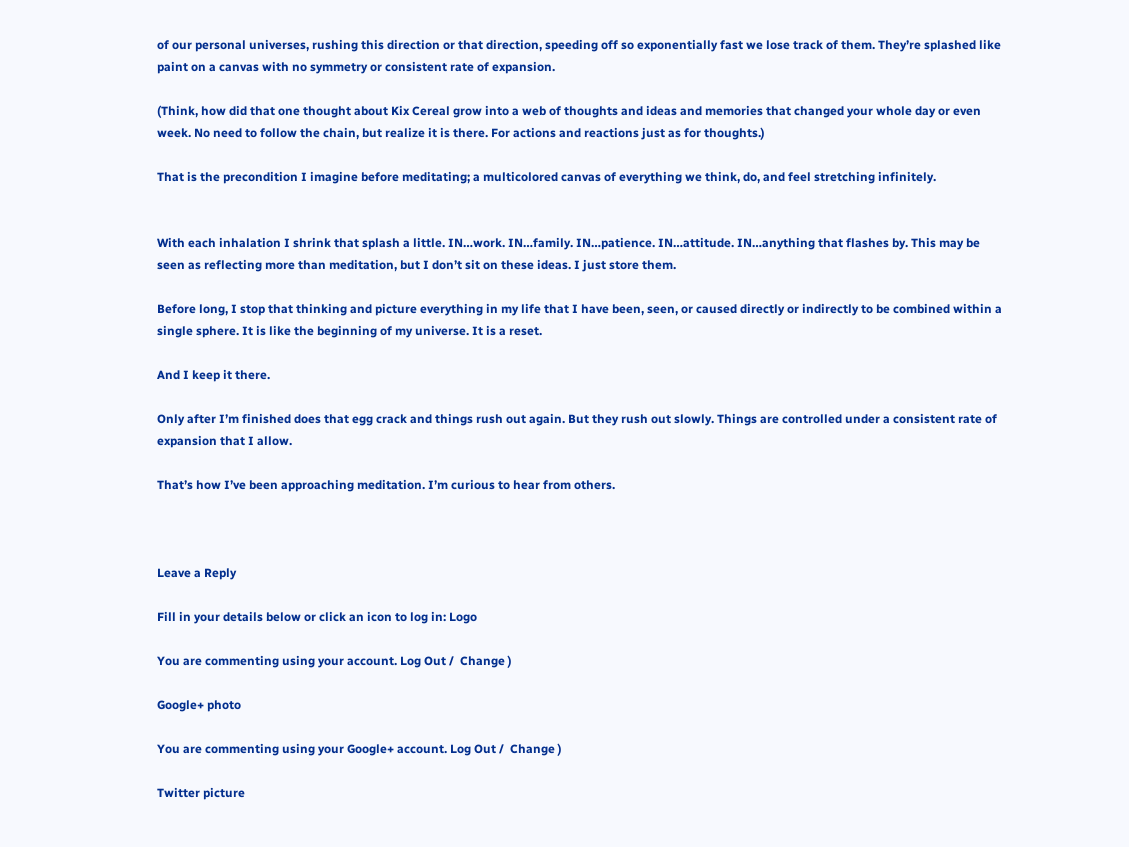of our personal universes, rushing this direction or that direction, speeding off so exponentially fast we lose track of them. They’re splashed like paint on a canvas with no symmetry or consistent rate of expansion.

(Think, how did that one thought about Kix Cereal grow into a web of thoughts and ideas and memories that changed your whole day or even week. No need to follow the chain, but realize it is there. For actions and reactions just as for thoughts.)

That is the precondition I imagine before meditating; a multicolored canvas of everything we think, do, and feel stretching infinitely.


With each inhalation I shrink that splash a little. IN…work. IN…family. IN…patience. IN…attitude. IN…anything that flashes by. This may be seen as reflecting more than meditation, but I don’t sit on these ideas. I just store them.

Before long, I stop that thinking and picture everything in my life that I have been, seen, or caused directly or indirectly to be combined within a single sphere. It is like the beginning of my universe. It is a reset.

And I keep it there.

Only after I’m finished does that egg crack and things rush out again. But they rush out slowly. Things are controlled under a consistent rate of expansion that I allow.

That’s how I’ve been approaching meditation. I’m curious to hear from others.



Leave a Reply

Fill in your details below or click an icon to log in: Logo

You are commenting using your account. Log Out /  Change )

Google+ photo

You are commenting using your Google+ account. Log Out /  Change )

Twitter picture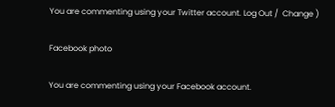You are commenting using your Twitter account. Log Out /  Change )

Facebook photo

You are commenting using your Facebook account.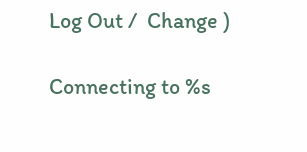Log Out /  Change )

Connecting to %s